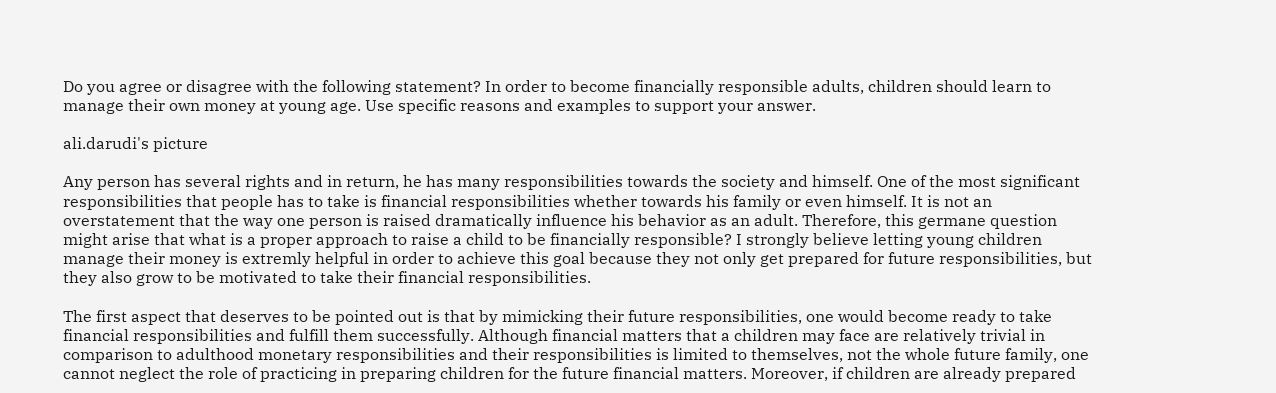Do you agree or disagree with the following statement? In order to become financially responsible adults, children should learn to manage their own money at young age. Use specific reasons and examples to support your answer.

ali.darudi's picture

Any person has several rights and in return, he has many responsibilities towards the society and himself. One of the most significant responsibilities that people has to take is financial responsibilities whether towards his family or even himself. It is not an overstatement that the way one person is raised dramatically influence his behavior as an adult. Therefore, this germane question might arise that what is a proper approach to raise a child to be financially responsible? I strongly believe letting young children manage their money is extremly helpful in order to achieve this goal because they not only get prepared for future responsibilities, but they also grow to be motivated to take their financial responsibilities.

The first aspect that deserves to be pointed out is that by mimicking their future responsibilities, one would become ready to take financial responsibilities and fulfill them successfully. Although financial matters that a children may face are relatively trivial in comparison to adulthood monetary responsibilities and their responsibilities is limited to themselves, not the whole future family, one cannot neglect the role of practicing in preparing children for the future financial matters. Moreover, if children are already prepared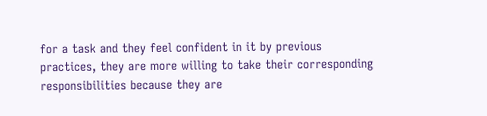for a task and they feel confident in it by previous practices, they are more willing to take their corresponding responsibilities because they are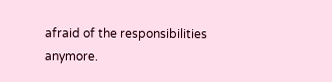afraid of the responsibilities anymore.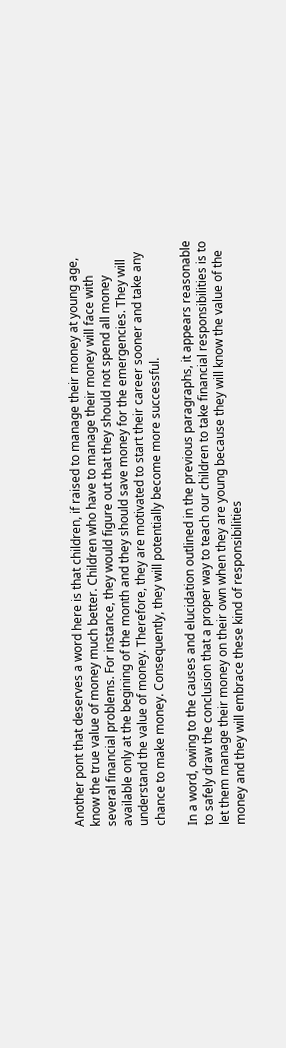Another pont that deserves a word here is that children, if raised to manage their money at young age, know the true value of money much better. Children who have to manage their money will face with several financial problems. For instance, they would figure out that they should not spend all money available only at the begining of the month and they should save money for the emergencies. They will understand the value of money. Therefore, they are motivated to start their career sooner and take any chance to make money. Consequently, they will potentially become more successful.

In a word, owing to the causes and elucidation outlined in the previous paragraphs, it appears reasonable to safely draw the conclusion that a proper way to teach our children to take financial responsibilities is to let them manage their money on their own when they are young because they will know the value of the money and they will embrace these kind of responsibilities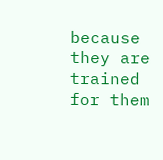because they are trained for them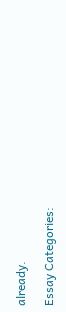already.

Essay Categories: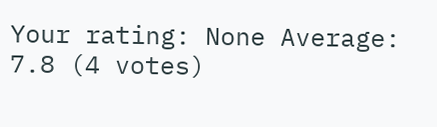Your rating: None Average: 7.8 (4 votes)